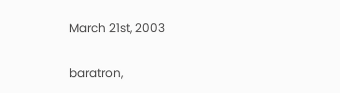March 21st, 2003

baratron,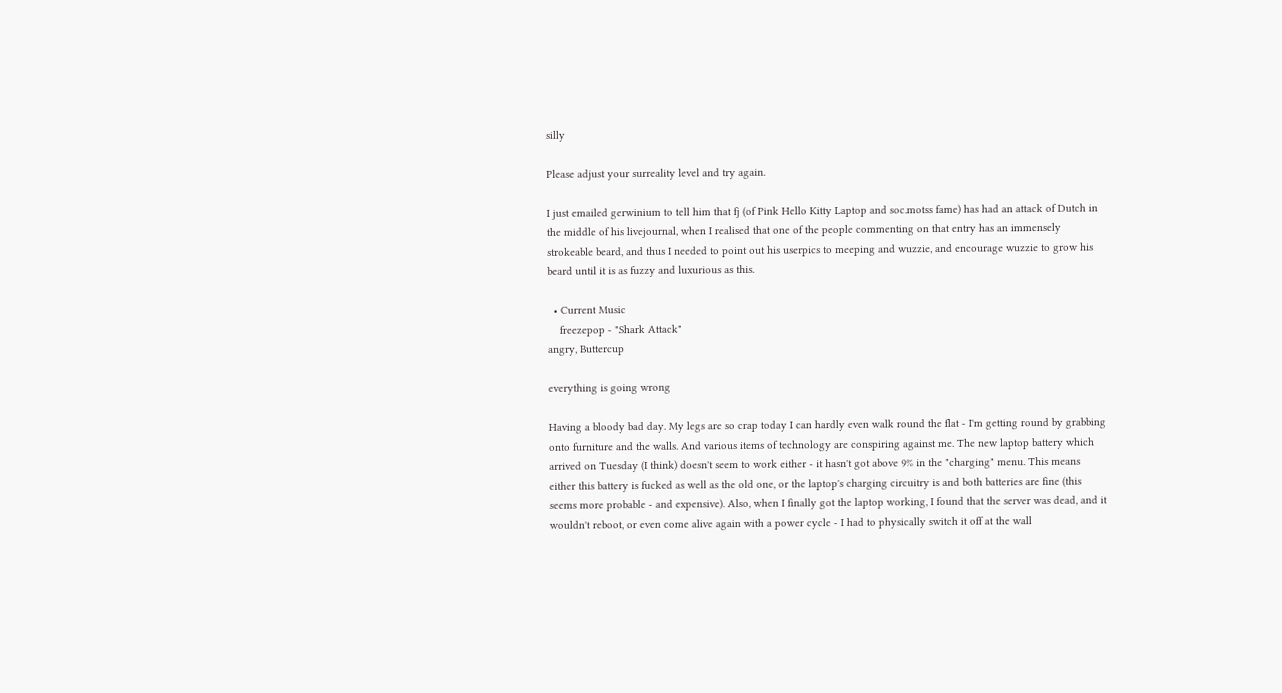silly

Please adjust your surreality level and try again.

I just emailed gerwinium to tell him that fj (of Pink Hello Kitty Laptop and soc.motss fame) has had an attack of Dutch in the middle of his livejournal, when I realised that one of the people commenting on that entry has an immensely strokeable beard, and thus I needed to point out his userpics to meeping and wuzzie, and encourage wuzzie to grow his beard until it is as fuzzy and luxurious as this.

  • Current Music
    freezepop - "Shark Attack"
angry, Buttercup

everything is going wrong

Having a bloody bad day. My legs are so crap today I can hardly even walk round the flat - I'm getting round by grabbing onto furniture and the walls. And various items of technology are conspiring against me. The new laptop battery which arrived on Tuesday (I think) doesn't seem to work either - it hasn't got above 9% in the "charging" menu. This means either this battery is fucked as well as the old one, or the laptop's charging circuitry is and both batteries are fine (this seems more probable - and expensive). Also, when I finally got the laptop working, I found that the server was dead, and it wouldn't reboot, or even come alive again with a power cycle - I had to physically switch it off at the wall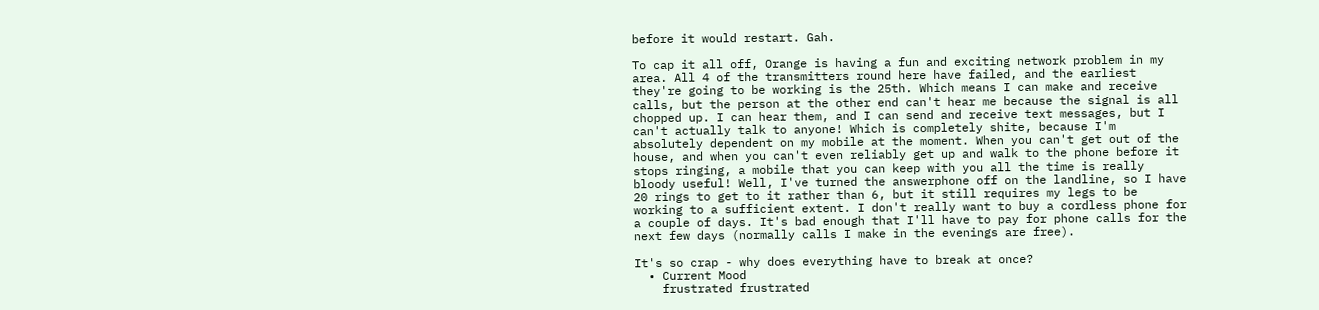before it would restart. Gah.

To cap it all off, Orange is having a fun and exciting network problem in my area. All 4 of the transmitters round here have failed, and the earliest they're going to be working is the 25th. Which means I can make and receive calls, but the person at the other end can't hear me because the signal is all chopped up. I can hear them, and I can send and receive text messages, but I can't actually talk to anyone! Which is completely shite, because I'm absolutely dependent on my mobile at the moment. When you can't get out of the house, and when you can't even reliably get up and walk to the phone before it stops ringing, a mobile that you can keep with you all the time is really bloody useful! Well, I've turned the answerphone off on the landline, so I have 20 rings to get to it rather than 6, but it still requires my legs to be working to a sufficient extent. I don't really want to buy a cordless phone for a couple of days. It's bad enough that I'll have to pay for phone calls for the next few days (normally calls I make in the evenings are free).

It's so crap - why does everything have to break at once?
  • Current Mood
    frustrated frustrated